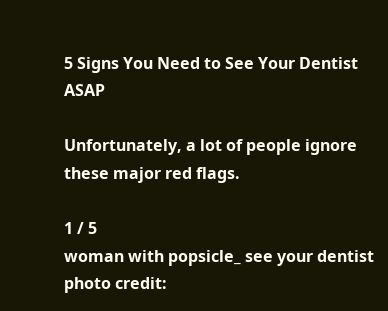5 Signs You Need to See Your Dentist ASAP

Unfortunately, a lot of people ignore these major red flags.

1 / 5
woman with popsicle_ see your dentist
photo credit: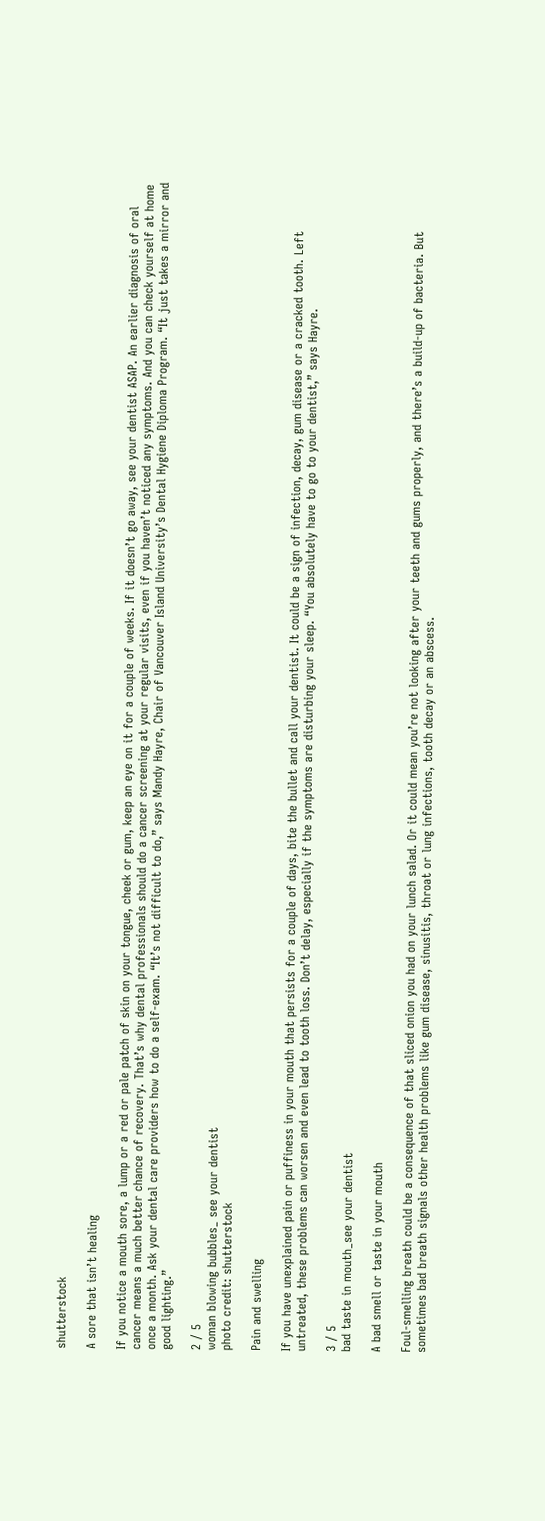shutterstock

A sore that isn’t healing

If you notice a mouth sore, a lump or a red or pale patch of skin on your tongue, cheek or gum, keep an eye on it for a couple of weeks. If it doesn’t go away, see your dentist ASAP. An earlier diagnosis of oral cancer means a much better chance of recovery. That’s why dental professionals should do a cancer screening at your regular visits, even if you haven’t noticed any symptoms. And you can check yourself at home once a month. Ask your dental care providers how to do a self-exam. “It’s not difficult to do,” says Mandy Hayre, Chair of Vancouver Island University’s Dental Hygiene Diploma Program. “It just takes a mirror and good lighting.”

2 / 5
woman blowing bubbles_ see your dentist
photo credit: shutterstock

Pain and swelling

If you have unexplained pain or puffiness in your mouth that persists for a couple of days, bite the bullet and call your dentist. It could be a sign of infection, decay, gum disease or a cracked tooth. Left untreated, these problems can worsen and even lead to tooth loss. Don’t delay, especially if the symptoms are disturbing your sleep. “You absolutely have to go to your dentist,” says Hayre.

3 / 5
bad taste in mouth_see your dentist

A bad smell or taste in your mouth

Foul-smelling breath could be a consequence of that sliced onion you had on your lunch salad. Or it could mean you’re not looking after your teeth and gums properly, and there’s a build-up of bacteria. But sometimes bad breath signals other health problems like gum disease, sinusitis, throat or lung infections, tooth decay or an abscess.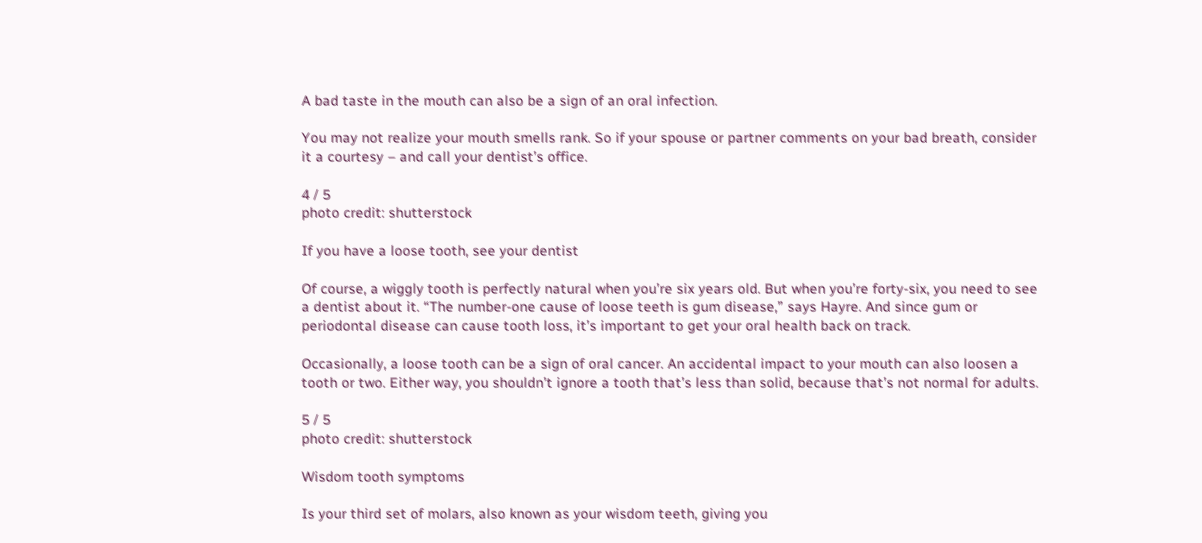A bad taste in the mouth can also be a sign of an oral infection.

You may not realize your mouth smells rank. So if your spouse or partner comments on your bad breath, consider it a courtesy – and call your dentist’s office.

4 / 5
photo credit: shutterstock

If you have a loose tooth, see your dentist

Of course, a wiggly tooth is perfectly natural when you’re six years old. But when you’re forty-six, you need to see a dentist about it. “The number-one cause of loose teeth is gum disease,” says Hayre. And since gum or periodontal disease can cause tooth loss, it’s important to get your oral health back on track.

Occasionally, a loose tooth can be a sign of oral cancer. An accidental impact to your mouth can also loosen a tooth or two. Either way, you shouldn’t ignore a tooth that’s less than solid, because that’s not normal for adults.

5 / 5
photo credit: shutterstock

Wisdom tooth symptoms

Is your third set of molars, also known as your wisdom teeth, giving you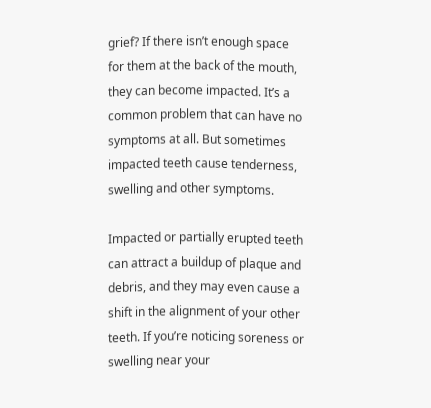grief? If there isn’t enough space for them at the back of the mouth, they can become impacted. It’s a common problem that can have no symptoms at all. But sometimes impacted teeth cause tenderness, swelling and other symptoms.

Impacted or partially erupted teeth can attract a buildup of plaque and debris, and they may even cause a shift in the alignment of your other teeth. If you’re noticing soreness or swelling near your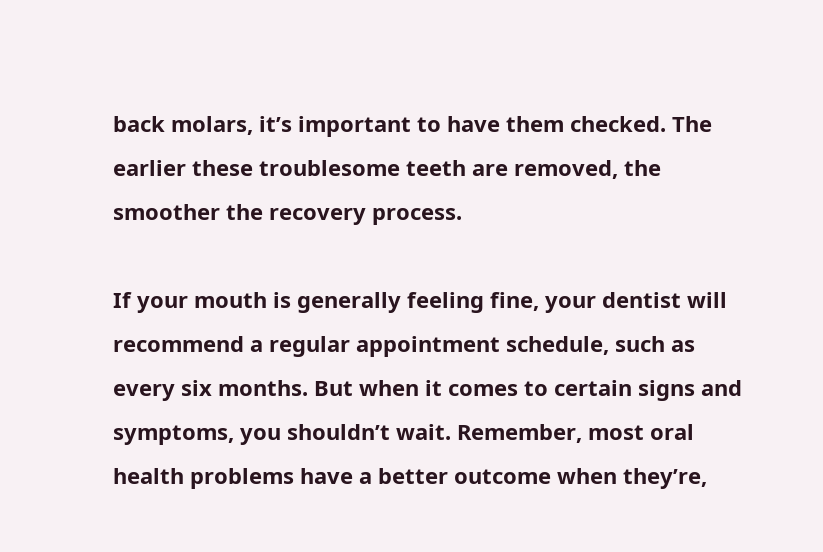back molars, it’s important to have them checked. The earlier these troublesome teeth are removed, the smoother the recovery process.

If your mouth is generally feeling fine, your dentist will recommend a regular appointment schedule, such as every six months. But when it comes to certain signs and symptoms, you shouldn’t wait. Remember, most oral health problems have a better outcome when they’re,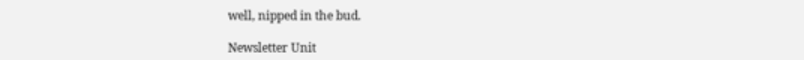well, nipped in the bud.

Newsletter Unit